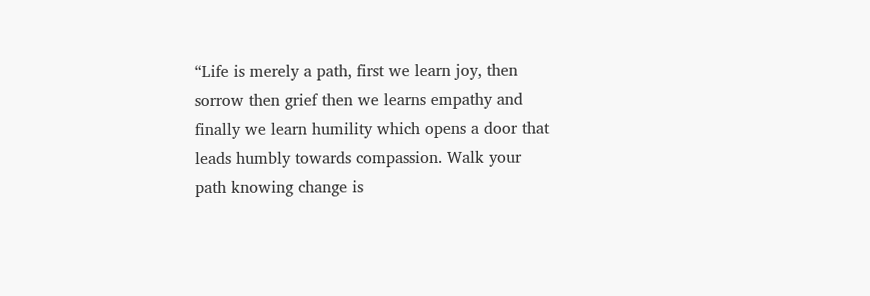“Life is merely a path, first we learn joy, then sorrow then grief then we learns empathy and finally we learn humility which opens a door that leads humbly towards compassion. Walk your path knowing change is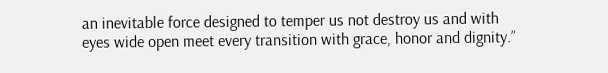an inevitable force designed to temper us not destroy us and with eyes wide open meet every transition with grace, honor and dignity.”